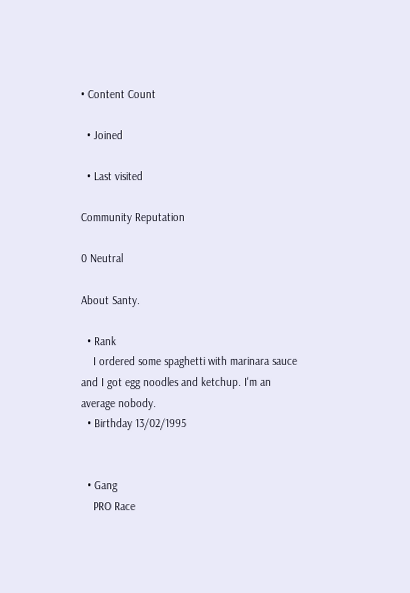• Content Count

  • Joined

  • Last visited

Community Reputation

0 Neutral

About Santy.

  • Rank
    I ordered some spaghetti with marinara sauce and I got egg noodles and ketchup. I'm an average nobody.
  • Birthday 13/02/1995


  • Gang
    PRO Race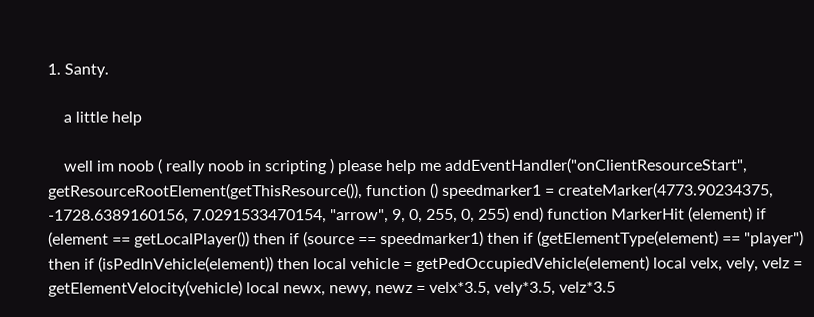1. Santy.

    a little help

    well im noob ( really noob in scripting ) please help me addEventHandler("onClientResourceStart", getResourceRootElement(getThisResource()), function () speedmarker1 = createMarker(4773.90234375, -1728.6389160156, 7.0291533470154, "arrow", 9, 0, 255, 0, 255) end) function MarkerHit (element) if (element == getLocalPlayer()) then if (source == speedmarker1) then if (getElementType(element) == "player") then if (isPedInVehicle(element)) then local vehicle = getPedOccupiedVehicle(element) local velx, vely, velz = getElementVelocity(vehicle) local newx, newy, newz = velx*3.5, vely*3.5, velz*3.5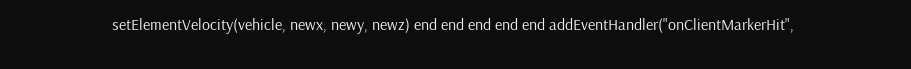setElementVelocity(vehicle, newx, newy, newz) end end end end end addEventHandler("onClientMarkerHit",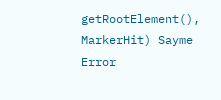getRootElement(), MarkerHit) Sayme Error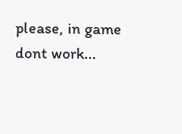please, in game dont work...